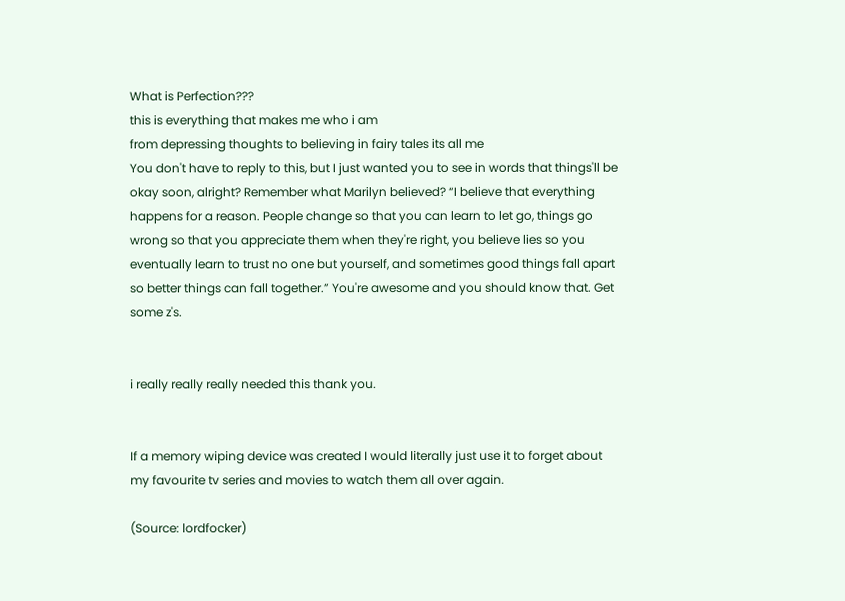What is Perfection???
this is everything that makes me who i am
from depressing thoughts to believing in fairy tales its all me
You don't have to reply to this, but I just wanted you to see in words that things'll be okay soon, alright? Remember what Marilyn believed? “I believe that everything happens for a reason. People change so that you can learn to let go, things go wrong so that you appreciate them when they're right, you believe lies so you eventually learn to trust no one but yourself, and sometimes good things fall apart so better things can fall together.” You're awesome and you should know that. Get some z's.


i really really really needed this thank you.


If a memory wiping device was created I would literally just use it to forget about my favourite tv series and movies to watch them all over again.

(Source: lordfocker)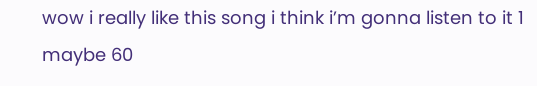wow i really like this song i think i’m gonna listen to it 1 maybe 60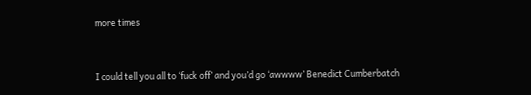more times


I could tell you all to ‘fuck off’ and you’d go ‘awwww’ Benedict Cumberbatch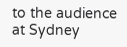to the audience at Sydney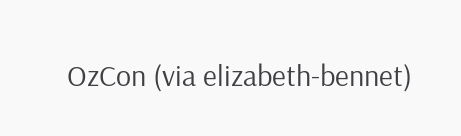OzCon (via elizabeth-bennet)